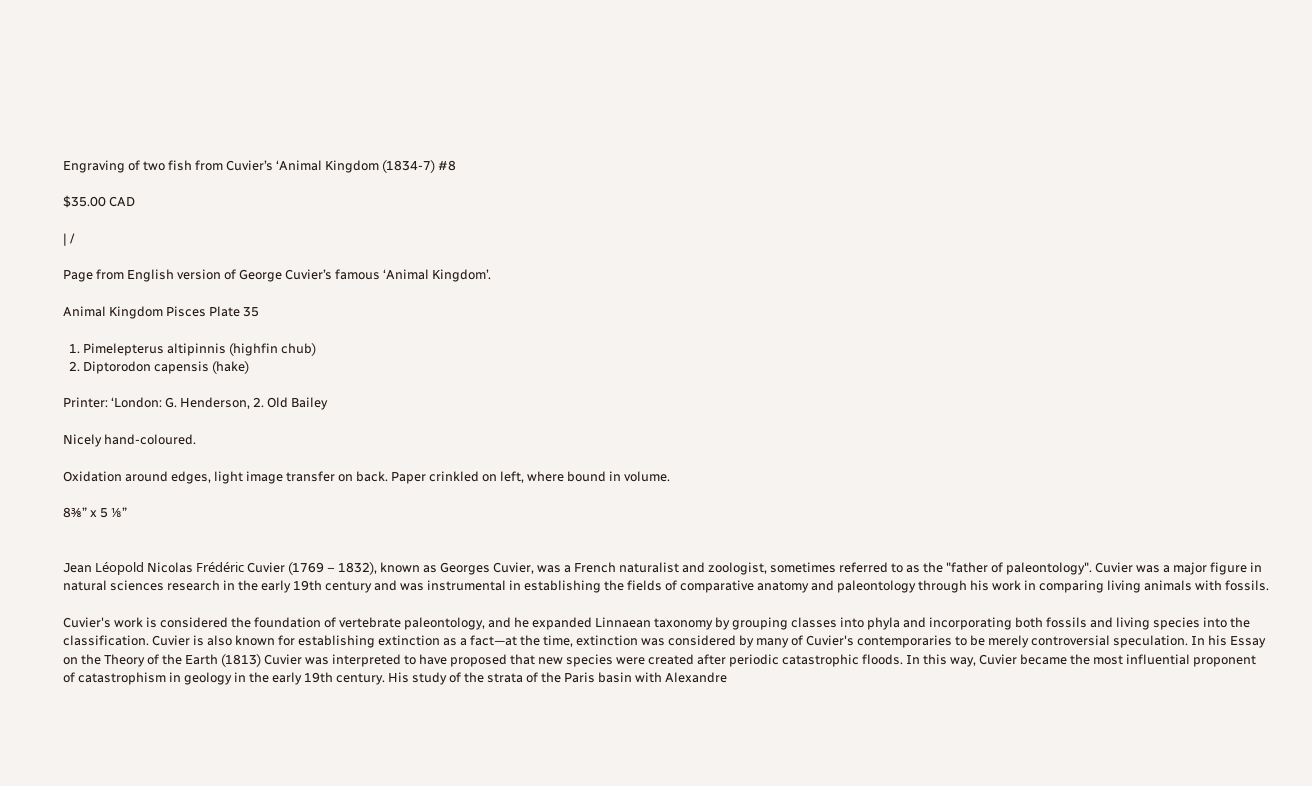Engraving of two fish from Cuvier’s ‘Animal Kingdom (1834-7) #8

$35.00 CAD

| /

Page from English version of George Cuvier’s famous ‘Animal Kingdom’.

Animal Kingdom Pisces Plate 35

  1. Pimelepterus altipinnis (highfin chub)
  2. Diptorodon capensis (hake)

Printer: ‘London: G. Henderson, 2. Old Bailey

Nicely hand-coloured.

Oxidation around edges, light image transfer on back. Paper crinkled on left, where bound in volume.

8⅜” x 5 ⅛”


Jean Léopold Nicolas Frédéric Cuvier (1769 – 1832), known as Georges Cuvier, was a French naturalist and zoologist, sometimes referred to as the "father of paleontology". Cuvier was a major figure in natural sciences research in the early 19th century and was instrumental in establishing the fields of comparative anatomy and paleontology through his work in comparing living animals with fossils.

Cuvier's work is considered the foundation of vertebrate paleontology, and he expanded Linnaean taxonomy by grouping classes into phyla and incorporating both fossils and living species into the classification. Cuvier is also known for establishing extinction as a fact—at the time, extinction was considered by many of Cuvier's contemporaries to be merely controversial speculation. In his Essay on the Theory of the Earth (1813) Cuvier was interpreted to have proposed that new species were created after periodic catastrophic floods. In this way, Cuvier became the most influential proponent of catastrophism in geology in the early 19th century. His study of the strata of the Paris basin with Alexandre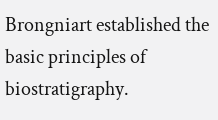Brongniart established the basic principles of biostratigraphy.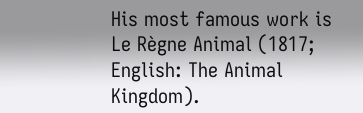His most famous work is Le Règne Animal (1817; English: The Animal Kingdom).